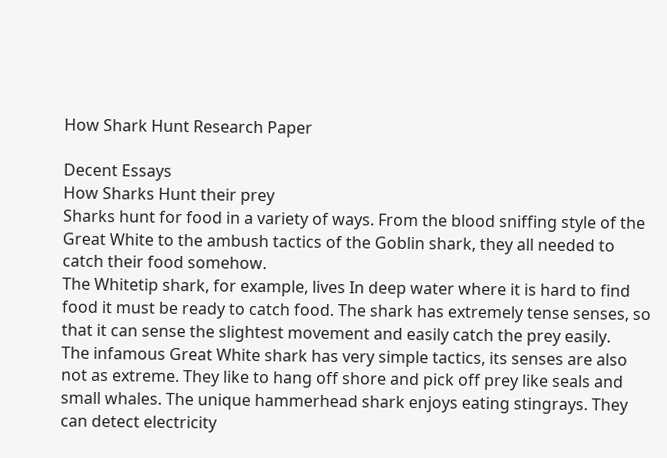How Shark Hunt Research Paper

Decent Essays
How Sharks Hunt their prey
Sharks hunt for food in a variety of ways. From the blood sniffing style of the Great White to the ambush tactics of the Goblin shark, they all needed to catch their food somehow.
The Whitetip shark, for example, lives In deep water where it is hard to find food it must be ready to catch food. The shark has extremely tense senses, so that it can sense the slightest movement and easily catch the prey easily.
The infamous Great White shark has very simple tactics, its senses are also not as extreme. They like to hang off shore and pick off prey like seals and small whales. The unique hammerhead shark enjoys eating stingrays. They can detect electricity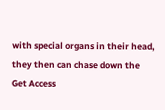with special organs in their head, they then can chase down the
Get Access